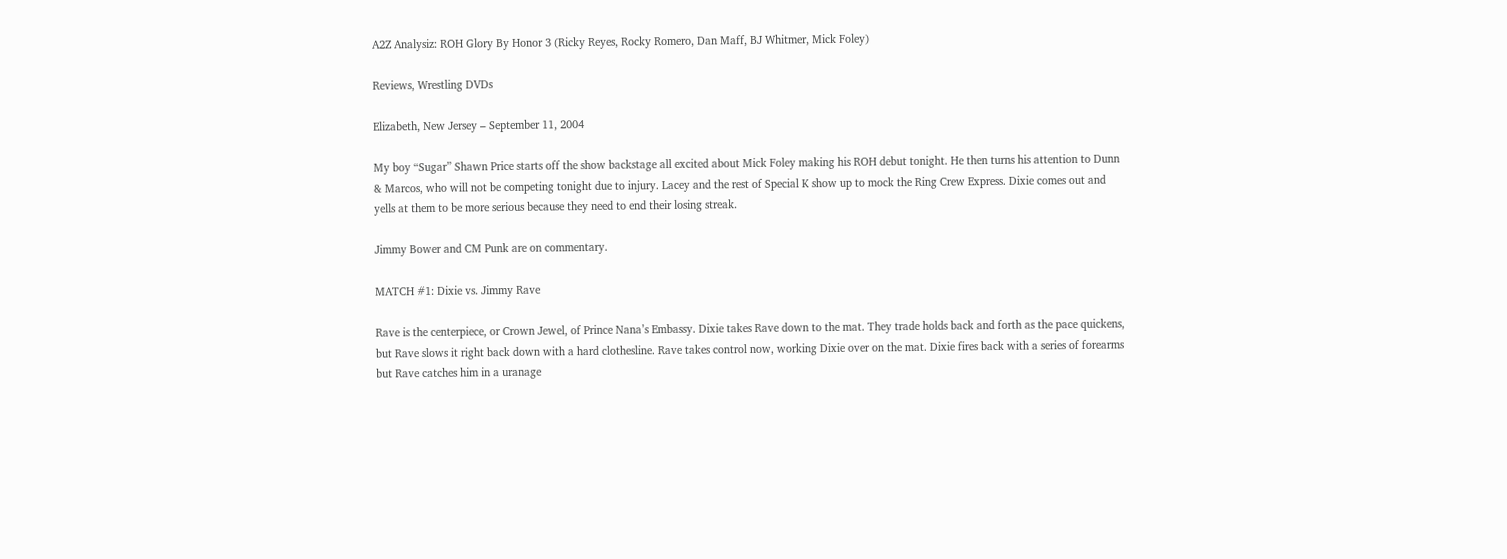A2Z Analysiz: ROH Glory By Honor 3 (Ricky Reyes, Rocky Romero, Dan Maff, BJ Whitmer, Mick Foley)

Reviews, Wrestling DVDs

Elizabeth, New Jersey – September 11, 2004

My boy “Sugar” Shawn Price starts off the show backstage all excited about Mick Foley making his ROH debut tonight. He then turns his attention to Dunn & Marcos, who will not be competing tonight due to injury. Lacey and the rest of Special K show up to mock the Ring Crew Express. Dixie comes out and yells at them to be more serious because they need to end their losing streak.

Jimmy Bower and CM Punk are on commentary.

MATCH #1: Dixie vs. Jimmy Rave

Rave is the centerpiece, or Crown Jewel, of Prince Nana’s Embassy. Dixie takes Rave down to the mat. They trade holds back and forth as the pace quickens, but Rave slows it right back down with a hard clothesline. Rave takes control now, working Dixie over on the mat. Dixie fires back with a series of forearms but Rave catches him in a uranage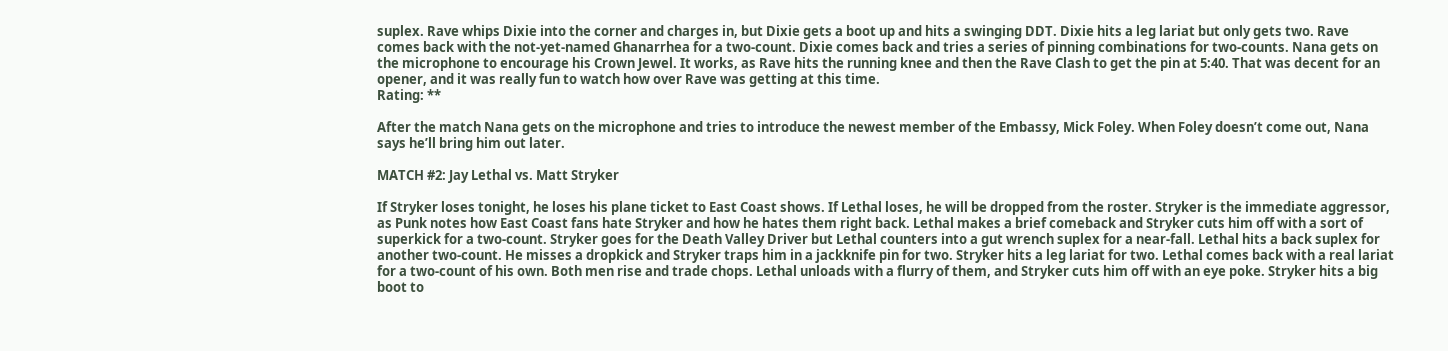suplex. Rave whips Dixie into the corner and charges in, but Dixie gets a boot up and hits a swinging DDT. Dixie hits a leg lariat but only gets two. Rave comes back with the not-yet-named Ghanarrhea for a two-count. Dixie comes back and tries a series of pinning combinations for two-counts. Nana gets on the microphone to encourage his Crown Jewel. It works, as Rave hits the running knee and then the Rave Clash to get the pin at 5:40. That was decent for an opener, and it was really fun to watch how over Rave was getting at this time.
Rating: **

After the match Nana gets on the microphone and tries to introduce the newest member of the Embassy, Mick Foley. When Foley doesn’t come out, Nana says he’ll bring him out later.

MATCH #2: Jay Lethal vs. Matt Stryker

If Stryker loses tonight, he loses his plane ticket to East Coast shows. If Lethal loses, he will be dropped from the roster. Stryker is the immediate aggressor, as Punk notes how East Coast fans hate Stryker and how he hates them right back. Lethal makes a brief comeback and Stryker cuts him off with a sort of superkick for a two-count. Stryker goes for the Death Valley Driver but Lethal counters into a gut wrench suplex for a near-fall. Lethal hits a back suplex for another two-count. He misses a dropkick and Stryker traps him in a jackknife pin for two. Stryker hits a leg lariat for two. Lethal comes back with a real lariat for a two-count of his own. Both men rise and trade chops. Lethal unloads with a flurry of them, and Stryker cuts him off with an eye poke. Stryker hits a big boot to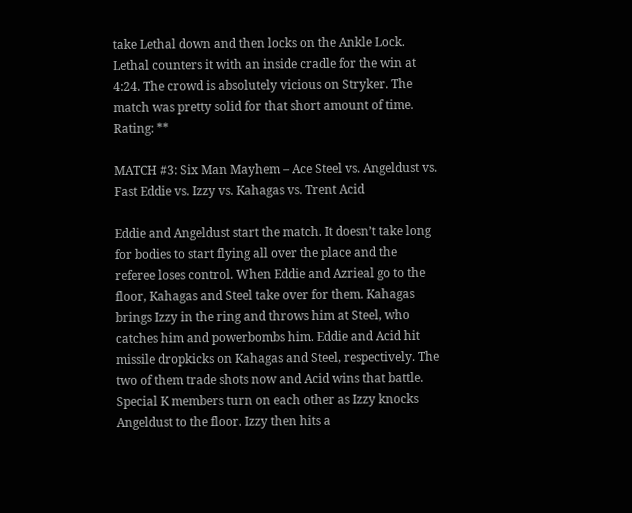take Lethal down and then locks on the Ankle Lock. Lethal counters it with an inside cradle for the win at 4:24. The crowd is absolutely vicious on Stryker. The match was pretty solid for that short amount of time.
Rating: **

MATCH #3: Six Man Mayhem – Ace Steel vs. Angeldust vs. Fast Eddie vs. Izzy vs. Kahagas vs. Trent Acid

Eddie and Angeldust start the match. It doesn’t take long for bodies to start flying all over the place and the referee loses control. When Eddie and Azrieal go to the floor, Kahagas and Steel take over for them. Kahagas brings Izzy in the ring and throws him at Steel, who catches him and powerbombs him. Eddie and Acid hit missile dropkicks on Kahagas and Steel, respectively. The two of them trade shots now and Acid wins that battle. Special K members turn on each other as Izzy knocks Angeldust to the floor. Izzy then hits a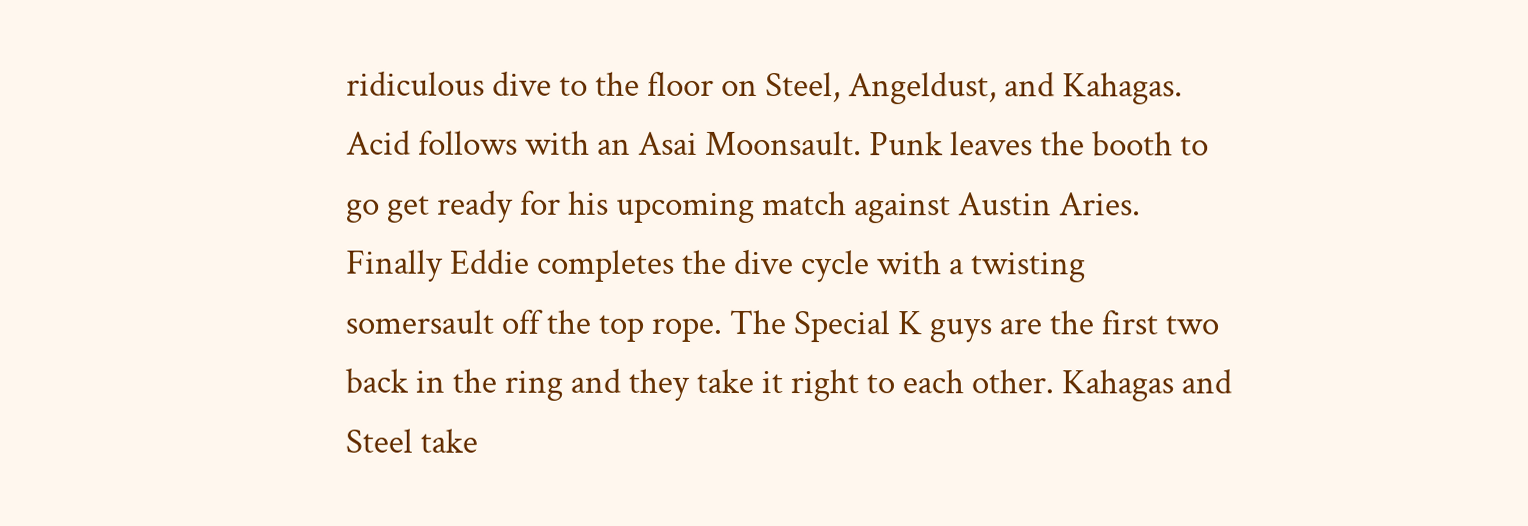ridiculous dive to the floor on Steel, Angeldust, and Kahagas. Acid follows with an Asai Moonsault. Punk leaves the booth to go get ready for his upcoming match against Austin Aries. Finally Eddie completes the dive cycle with a twisting somersault off the top rope. The Special K guys are the first two back in the ring and they take it right to each other. Kahagas and Steel take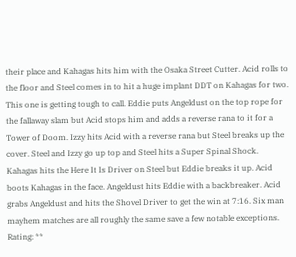their place and Kahagas hits him with the Osaka Street Cutter. Acid rolls to the floor and Steel comes in to hit a huge implant DDT on Kahagas for two. This one is getting tough to call. Eddie puts Angeldust on the top rope for the fallaway slam but Acid stops him and adds a reverse rana to it for a Tower of Doom. Izzy hits Acid with a reverse rana but Steel breaks up the cover. Steel and Izzy go up top and Steel hits a Super Spinal Shock. Kahagas hits the Here It Is Driver on Steel but Eddie breaks it up. Acid boots Kahagas in the face. Angeldust hits Eddie with a backbreaker. Acid grabs Angeldust and hits the Shovel Driver to get the win at 7:16. Six man mayhem matches are all roughly the same save a few notable exceptions.
Rating: **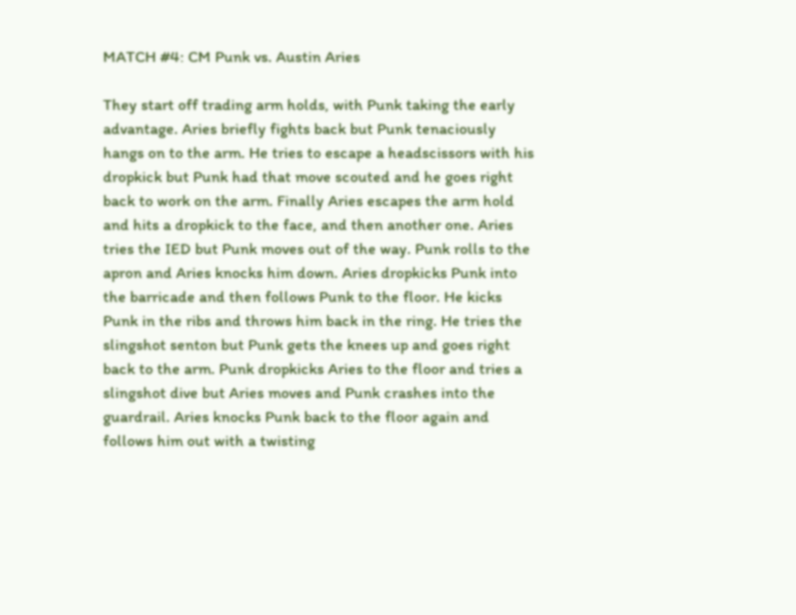MATCH #4: CM Punk vs. Austin Aries

They start off trading arm holds, with Punk taking the early advantage. Aries briefly fights back but Punk tenaciously hangs on to the arm. He tries to escape a headscissors with his dropkick but Punk had that move scouted and he goes right back to work on the arm. Finally Aries escapes the arm hold and hits a dropkick to the face, and then another one. Aries tries the IED but Punk moves out of the way. Punk rolls to the apron and Aries knocks him down. Aries dropkicks Punk into the barricade and then follows Punk to the floor. He kicks Punk in the ribs and throws him back in the ring. He tries the slingshot senton but Punk gets the knees up and goes right back to the arm. Punk dropkicks Aries to the floor and tries a slingshot dive but Aries moves and Punk crashes into the guardrail. Aries knocks Punk back to the floor again and follows him out with a twisting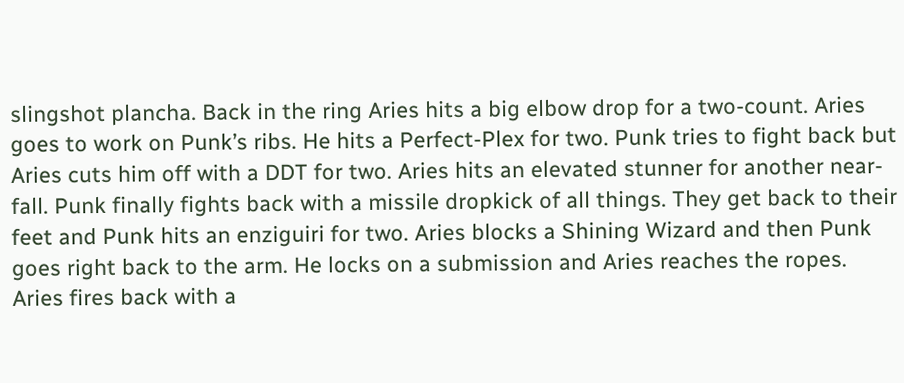slingshot plancha. Back in the ring Aries hits a big elbow drop for a two-count. Aries goes to work on Punk’s ribs. He hits a Perfect-Plex for two. Punk tries to fight back but Aries cuts him off with a DDT for two. Aries hits an elevated stunner for another near-fall. Punk finally fights back with a missile dropkick of all things. They get back to their feet and Punk hits an enziguiri for two. Aries blocks a Shining Wizard and then Punk goes right back to the arm. He locks on a submission and Aries reaches the ropes. Aries fires back with a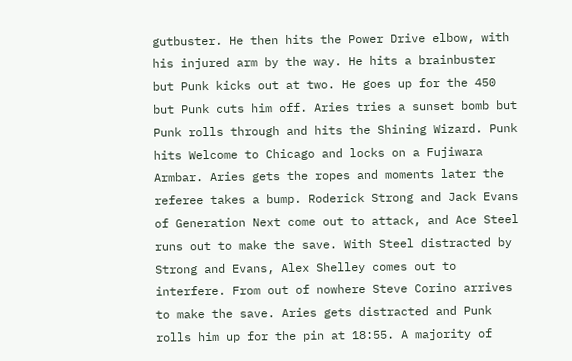gutbuster. He then hits the Power Drive elbow, with his injured arm by the way. He hits a brainbuster but Punk kicks out at two. He goes up for the 450 but Punk cuts him off. Aries tries a sunset bomb but Punk rolls through and hits the Shining Wizard. Punk hits Welcome to Chicago and locks on a Fujiwara Armbar. Aries gets the ropes and moments later the referee takes a bump. Roderick Strong and Jack Evans of Generation Next come out to attack, and Ace Steel runs out to make the save. With Steel distracted by Strong and Evans, Alex Shelley comes out to interfere. From out of nowhere Steve Corino arrives to make the save. Aries gets distracted and Punk rolls him up for the pin at 18:55. A majority of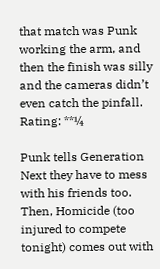that match was Punk working the arm, and then the finish was silly and the cameras didn’t even catch the pinfall.
Rating: **¼

Punk tells Generation Next they have to mess with his friends too. Then, Homicide (too injured to compete tonight) comes out with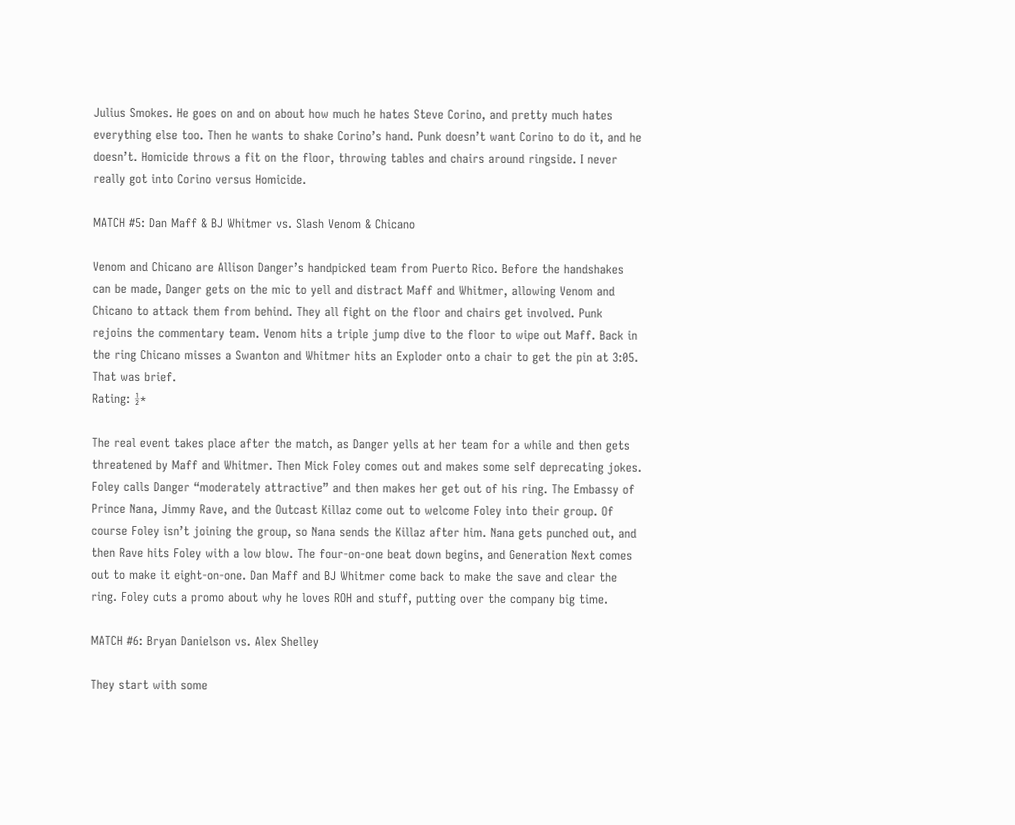Julius Smokes. He goes on and on about how much he hates Steve Corino, and pretty much hates everything else too. Then he wants to shake Corino’s hand. Punk doesn’t want Corino to do it, and he doesn’t. Homicide throws a fit on the floor, throwing tables and chairs around ringside. I never really got into Corino versus Homicide.

MATCH #5: Dan Maff & BJ Whitmer vs. Slash Venom & Chicano

Venom and Chicano are Allison Danger’s handpicked team from Puerto Rico. Before the handshakes can be made, Danger gets on the mic to yell and distract Maff and Whitmer, allowing Venom and Chicano to attack them from behind. They all fight on the floor and chairs get involved. Punk rejoins the commentary team. Venom hits a triple jump dive to the floor to wipe out Maff. Back in the ring Chicano misses a Swanton and Whitmer hits an Exploder onto a chair to get the pin at 3:05. That was brief.
Rating: ½*

The real event takes place after the match, as Danger yells at her team for a while and then gets threatened by Maff and Whitmer. Then Mick Foley comes out and makes some self deprecating jokes. Foley calls Danger “moderately attractive” and then makes her get out of his ring. The Embassy of Prince Nana, Jimmy Rave, and the Outcast Killaz come out to welcome Foley into their group. Of course Foley isn’t joining the group, so Nana sends the Killaz after him. Nana gets punched out, and then Rave hits Foley with a low blow. The four-on-one beat down begins, and Generation Next comes out to make it eight-on-one. Dan Maff and BJ Whitmer come back to make the save and clear the ring. Foley cuts a promo about why he loves ROH and stuff, putting over the company big time.

MATCH #6: Bryan Danielson vs. Alex Shelley

They start with some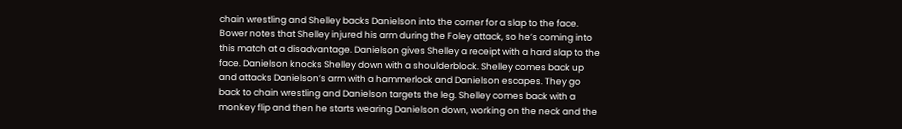chain wrestling and Shelley backs Danielson into the corner for a slap to the face. Bower notes that Shelley injured his arm during the Foley attack, so he’s coming into this match at a disadvantage. Danielson gives Shelley a receipt with a hard slap to the face. Danielson knocks Shelley down with a shoulderblock. Shelley comes back up and attacks Danielson’s arm with a hammerlock and Danielson escapes. They go back to chain wrestling and Danielson targets the leg. Shelley comes back with a monkey flip and then he starts wearing Danielson down, working on the neck and the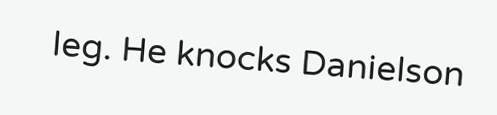leg. He knocks Danielson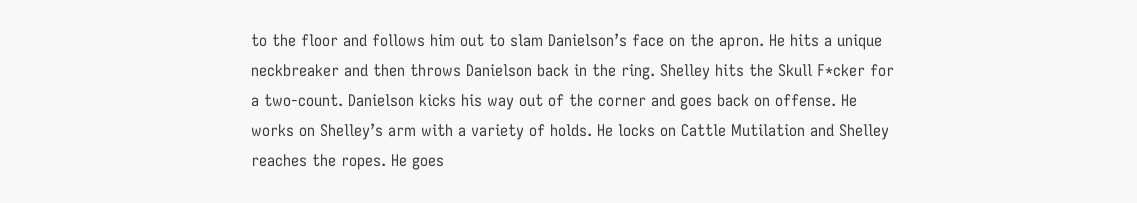to the floor and follows him out to slam Danielson’s face on the apron. He hits a unique neckbreaker and then throws Danielson back in the ring. Shelley hits the Skull F*cker for a two-count. Danielson kicks his way out of the corner and goes back on offense. He works on Shelley’s arm with a variety of holds. He locks on Cattle Mutilation and Shelley reaches the ropes. He goes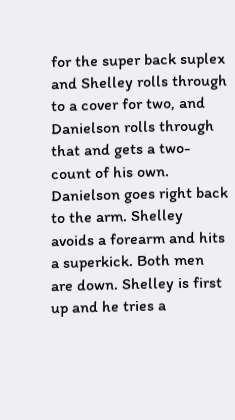for the super back suplex and Shelley rolls through to a cover for two, and Danielson rolls through that and gets a two-count of his own. Danielson goes right back to the arm. Shelley avoids a forearm and hits a superkick. Both men are down. Shelley is first up and he tries a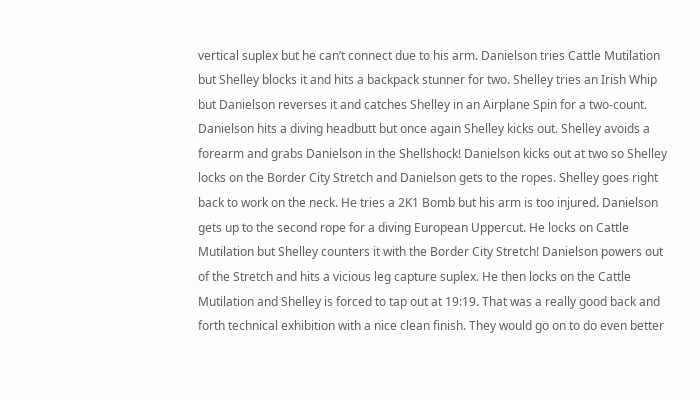vertical suplex but he can’t connect due to his arm. Danielson tries Cattle Mutilation but Shelley blocks it and hits a backpack stunner for two. Shelley tries an Irish Whip but Danielson reverses it and catches Shelley in an Airplane Spin for a two-count. Danielson hits a diving headbutt but once again Shelley kicks out. Shelley avoids a forearm and grabs Danielson in the Shellshock! Danielson kicks out at two so Shelley locks on the Border City Stretch and Danielson gets to the ropes. Shelley goes right back to work on the neck. He tries a 2K1 Bomb but his arm is too injured. Danielson gets up to the second rope for a diving European Uppercut. He locks on Cattle Mutilation but Shelley counters it with the Border City Stretch! Danielson powers out of the Stretch and hits a vicious leg capture suplex. He then locks on the Cattle Mutilation and Shelley is forced to tap out at 19:19. That was a really good back and forth technical exhibition with a nice clean finish. They would go on to do even better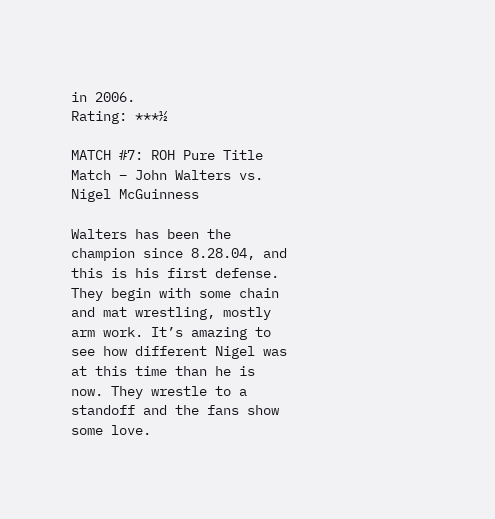in 2006.
Rating: ***½

MATCH #7: ROH Pure Title Match – John Walters vs. Nigel McGuinness

Walters has been the champion since 8.28.04, and this is his first defense. They begin with some chain and mat wrestling, mostly arm work. It’s amazing to see how different Nigel was at this time than he is now. They wrestle to a standoff and the fans show some love.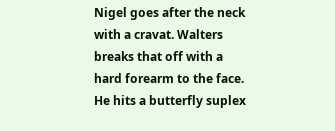Nigel goes after the neck with a cravat. Walters breaks that off with a hard forearm to the face. He hits a butterfly suplex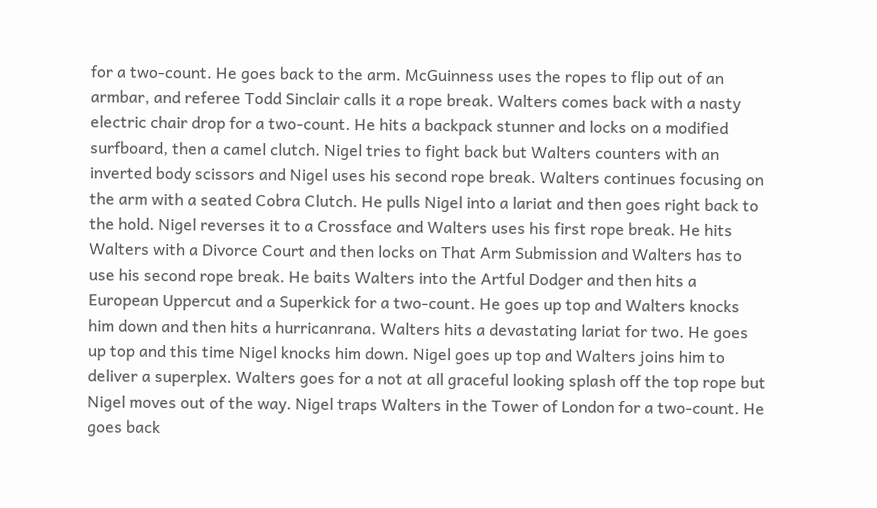for a two-count. He goes back to the arm. McGuinness uses the ropes to flip out of an armbar, and referee Todd Sinclair calls it a rope break. Walters comes back with a nasty electric chair drop for a two-count. He hits a backpack stunner and locks on a modified surfboard, then a camel clutch. Nigel tries to fight back but Walters counters with an inverted body scissors and Nigel uses his second rope break. Walters continues focusing on the arm with a seated Cobra Clutch. He pulls Nigel into a lariat and then goes right back to the hold. Nigel reverses it to a Crossface and Walters uses his first rope break. He hits Walters with a Divorce Court and then locks on That Arm Submission and Walters has to use his second rope break. He baits Walters into the Artful Dodger and then hits a European Uppercut and a Superkick for a two-count. He goes up top and Walters knocks him down and then hits a hurricanrana. Walters hits a devastating lariat for two. He goes up top and this time Nigel knocks him down. Nigel goes up top and Walters joins him to deliver a superplex. Walters goes for a not at all graceful looking splash off the top rope but Nigel moves out of the way. Nigel traps Walters in the Tower of London for a two-count. He goes back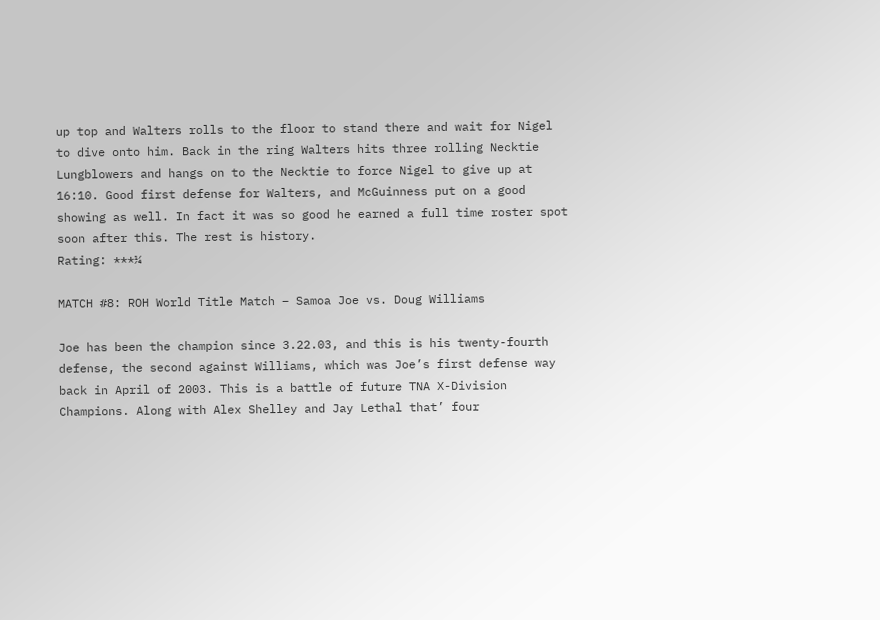up top and Walters rolls to the floor to stand there and wait for Nigel to dive onto him. Back in the ring Walters hits three rolling Necktie Lungblowers and hangs on to the Necktie to force Nigel to give up at 16:10. Good first defense for Walters, and McGuinness put on a good showing as well. In fact it was so good he earned a full time roster spot soon after this. The rest is history.
Rating: ***¼

MATCH #8: ROH World Title Match – Samoa Joe vs. Doug Williams

Joe has been the champion since 3.22.03, and this is his twenty-fourth defense, the second against Williams, which was Joe’s first defense way back in April of 2003. This is a battle of future TNA X-Division Champions. Along with Alex Shelley and Jay Lethal that’ four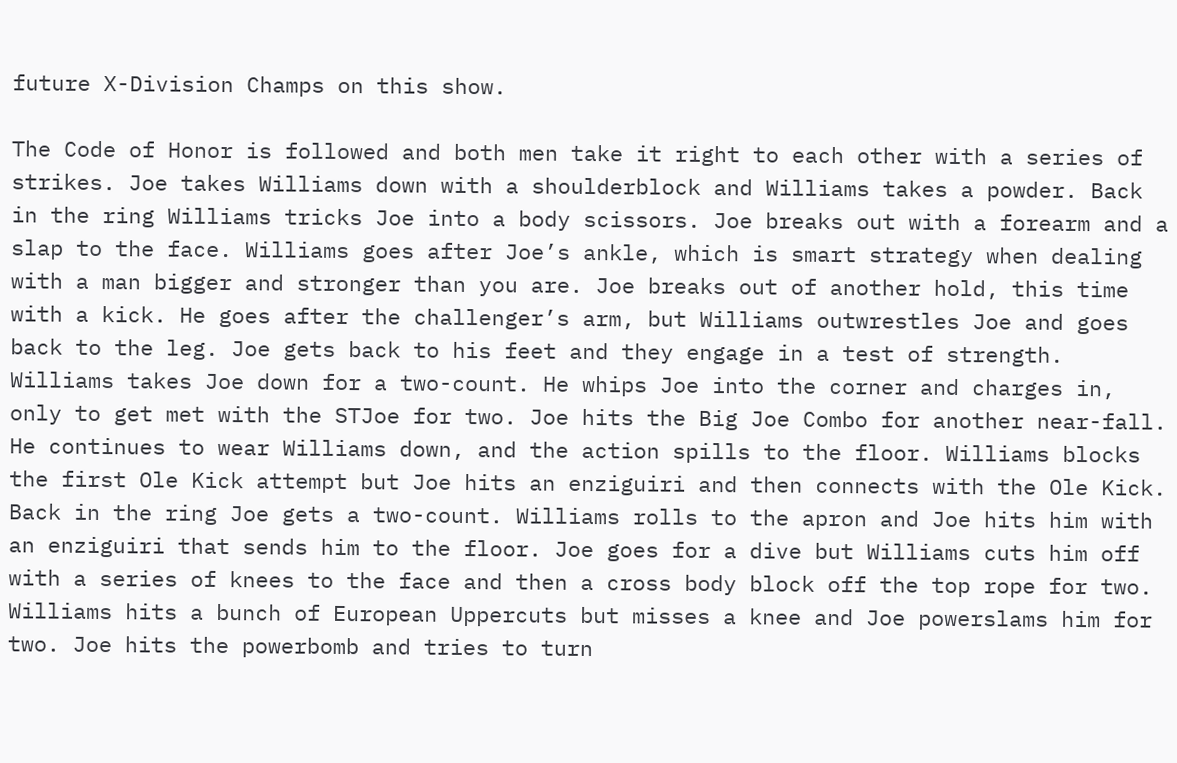future X-Division Champs on this show.

The Code of Honor is followed and both men take it right to each other with a series of strikes. Joe takes Williams down with a shoulderblock and Williams takes a powder. Back in the ring Williams tricks Joe into a body scissors. Joe breaks out with a forearm and a slap to the face. Williams goes after Joe’s ankle, which is smart strategy when dealing with a man bigger and stronger than you are. Joe breaks out of another hold, this time with a kick. He goes after the challenger’s arm, but Williams outwrestles Joe and goes back to the leg. Joe gets back to his feet and they engage in a test of strength. Williams takes Joe down for a two-count. He whips Joe into the corner and charges in, only to get met with the STJoe for two. Joe hits the Big Joe Combo for another near-fall. He continues to wear Williams down, and the action spills to the floor. Williams blocks the first Ole Kick attempt but Joe hits an enziguiri and then connects with the Ole Kick. Back in the ring Joe gets a two-count. Williams rolls to the apron and Joe hits him with an enziguiri that sends him to the floor. Joe goes for a dive but Williams cuts him off with a series of knees to the face and then a cross body block off the top rope for two. Williams hits a bunch of European Uppercuts but misses a knee and Joe powerslams him for two. Joe hits the powerbomb and tries to turn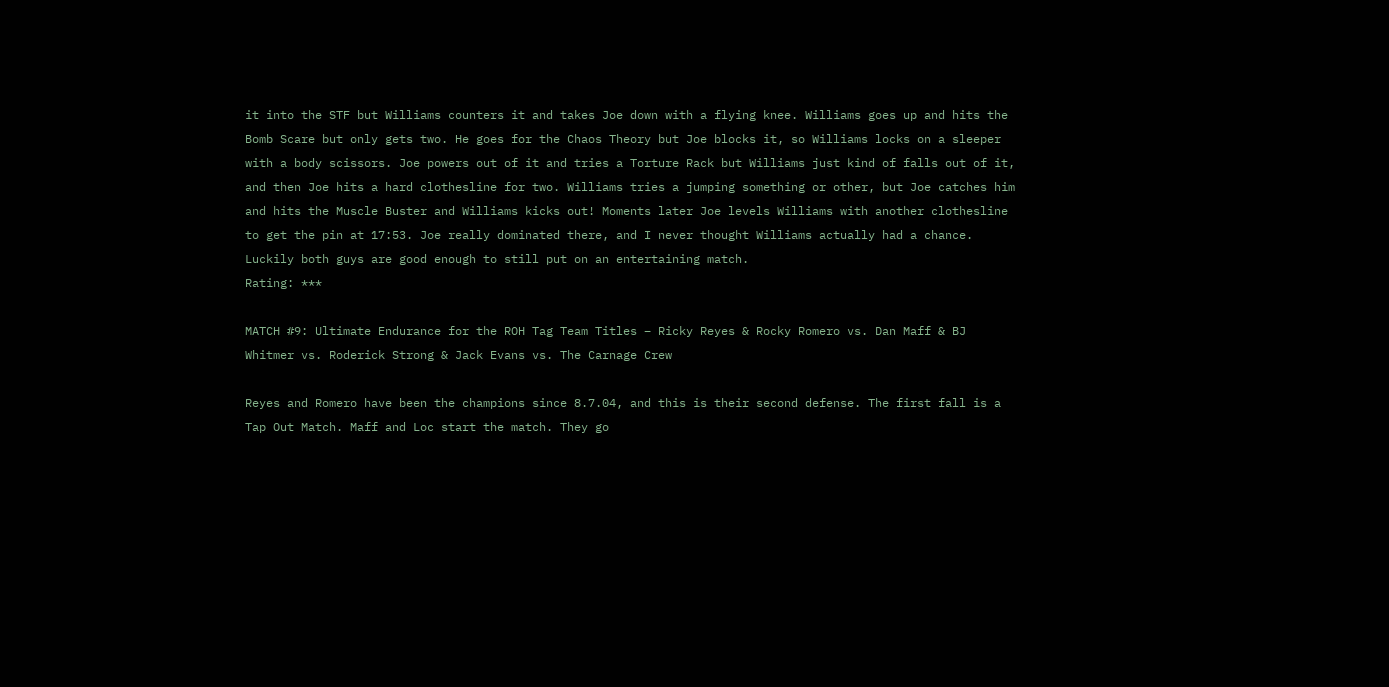it into the STF but Williams counters it and takes Joe down with a flying knee. Williams goes up and hits the Bomb Scare but only gets two. He goes for the Chaos Theory but Joe blocks it, so Williams locks on a sleeper with a body scissors. Joe powers out of it and tries a Torture Rack but Williams just kind of falls out of it, and then Joe hits a hard clothesline for two. Williams tries a jumping something or other, but Joe catches him and hits the Muscle Buster and Williams kicks out! Moments later Joe levels Williams with another clothesline to get the pin at 17:53. Joe really dominated there, and I never thought Williams actually had a chance. Luckily both guys are good enough to still put on an entertaining match.
Rating: ***

MATCH #9: Ultimate Endurance for the ROH Tag Team Titles – Ricky Reyes & Rocky Romero vs. Dan Maff & BJ Whitmer vs. Roderick Strong & Jack Evans vs. The Carnage Crew

Reyes and Romero have been the champions since 8.7.04, and this is their second defense. The first fall is a Tap Out Match. Maff and Loc start the match. They go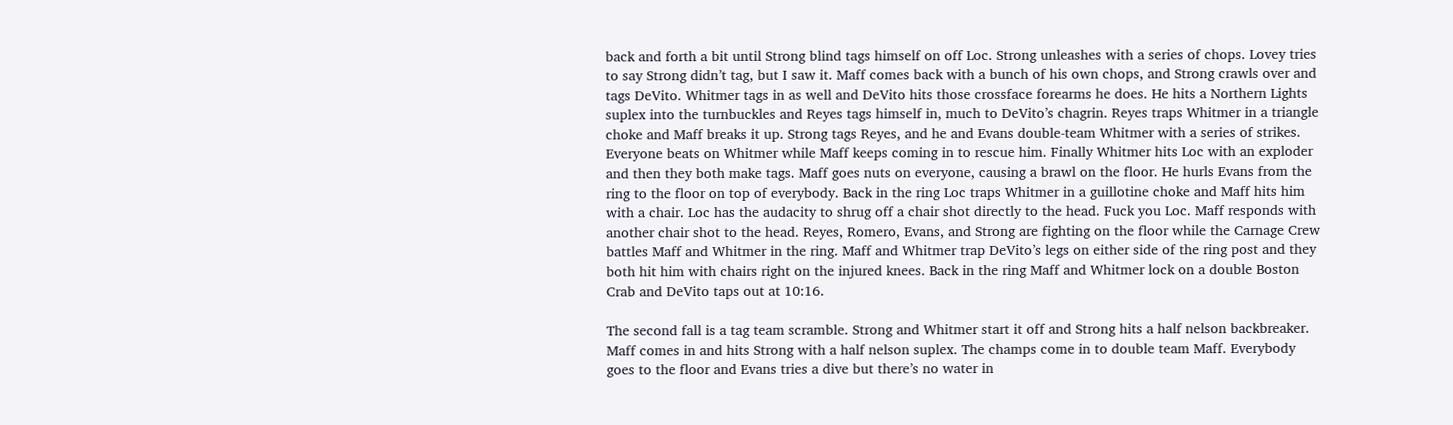back and forth a bit until Strong blind tags himself on off Loc. Strong unleashes with a series of chops. Lovey tries to say Strong didn’t tag, but I saw it. Maff comes back with a bunch of his own chops, and Strong crawls over and tags DeVito. Whitmer tags in as well and DeVito hits those crossface forearms he does. He hits a Northern Lights suplex into the turnbuckles and Reyes tags himself in, much to DeVito’s chagrin. Reyes traps Whitmer in a triangle choke and Maff breaks it up. Strong tags Reyes, and he and Evans double-team Whitmer with a series of strikes. Everyone beats on Whitmer while Maff keeps coming in to rescue him. Finally Whitmer hits Loc with an exploder and then they both make tags. Maff goes nuts on everyone, causing a brawl on the floor. He hurls Evans from the ring to the floor on top of everybody. Back in the ring Loc traps Whitmer in a guillotine choke and Maff hits him with a chair. Loc has the audacity to shrug off a chair shot directly to the head. Fuck you Loc. Maff responds with another chair shot to the head. Reyes, Romero, Evans, and Strong are fighting on the floor while the Carnage Crew battles Maff and Whitmer in the ring. Maff and Whitmer trap DeVito’s legs on either side of the ring post and they both hit him with chairs right on the injured knees. Back in the ring Maff and Whitmer lock on a double Boston Crab and DeVito taps out at 10:16.

The second fall is a tag team scramble. Strong and Whitmer start it off and Strong hits a half nelson backbreaker. Maff comes in and hits Strong with a half nelson suplex. The champs come in to double team Maff. Everybody goes to the floor and Evans tries a dive but there’s no water in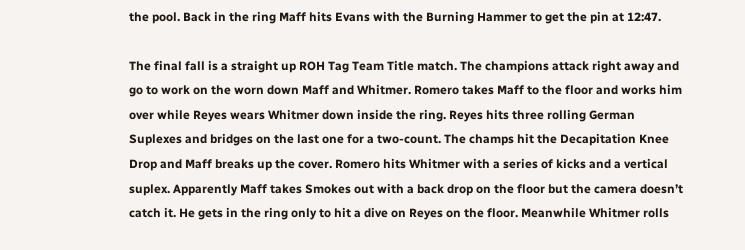the pool. Back in the ring Maff hits Evans with the Burning Hammer to get the pin at 12:47.

The final fall is a straight up ROH Tag Team Title match. The champions attack right away and go to work on the worn down Maff and Whitmer. Romero takes Maff to the floor and works him over while Reyes wears Whitmer down inside the ring. Reyes hits three rolling German Suplexes and bridges on the last one for a two-count. The champs hit the Decapitation Knee Drop and Maff breaks up the cover. Romero hits Whitmer with a series of kicks and a vertical suplex. Apparently Maff takes Smokes out with a back drop on the floor but the camera doesn’t catch it. He gets in the ring only to hit a dive on Reyes on the floor. Meanwhile Whitmer rolls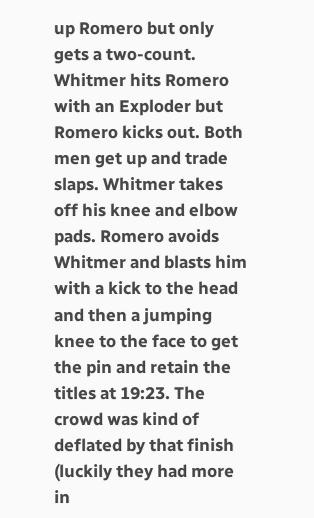up Romero but only gets a two-count. Whitmer hits Romero with an Exploder but Romero kicks out. Both men get up and trade slaps. Whitmer takes off his knee and elbow pads. Romero avoids Whitmer and blasts him with a kick to the head and then a jumping knee to the face to get the pin and retain the titles at 19:23. The crowd was kind of deflated by that finish (luckily they had more in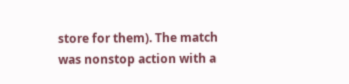store for them). The match was nonstop action with a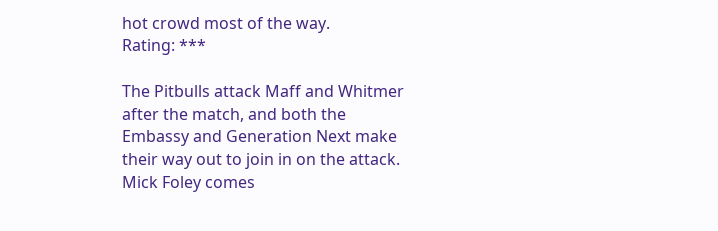hot crowd most of the way.
Rating: ***

The Pitbulls attack Maff and Whitmer after the match, and both the Embassy and Generation Next make their way out to join in on the attack. Mick Foley comes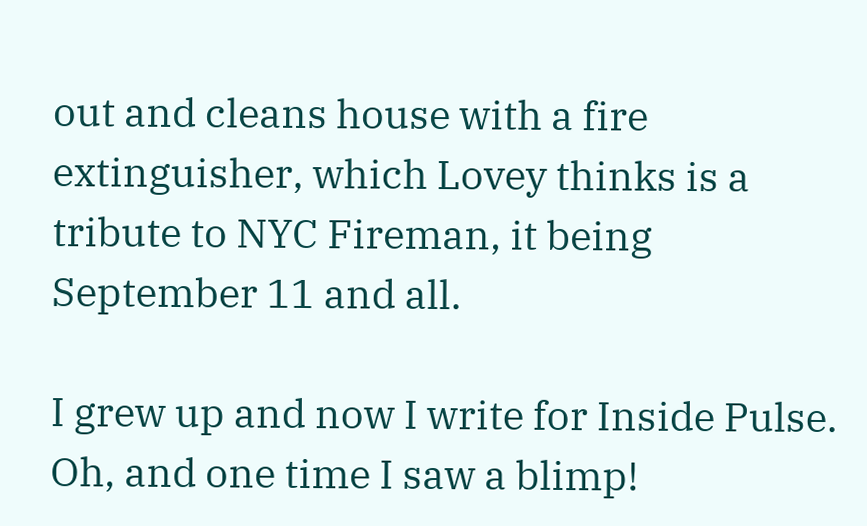out and cleans house with a fire extinguisher, which Lovey thinks is a tribute to NYC Fireman, it being September 11 and all.

I grew up and now I write for Inside Pulse. Oh, and one time I saw a blimp!